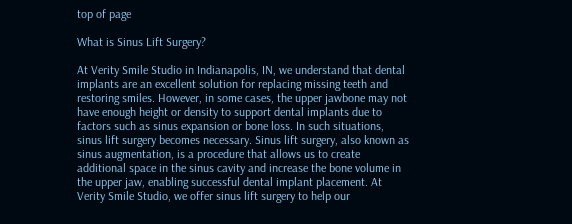top of page

What is Sinus Lift Surgery?

At Verity Smile Studio in Indianapolis, IN, we understand that dental implants are an excellent solution for replacing missing teeth and restoring smiles. However, in some cases, the upper jawbone may not have enough height or density to support dental implants due to factors such as sinus expansion or bone loss. In such situations, sinus lift surgery becomes necessary. Sinus lift surgery, also known as sinus augmentation, is a procedure that allows us to create additional space in the sinus cavity and increase the bone volume in the upper jaw, enabling successful dental implant placement. At Verity Smile Studio, we offer sinus lift surgery to help our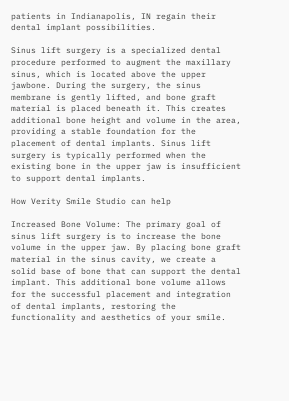patients in Indianapolis, IN regain their dental implant possibilities.

Sinus lift surgery is a specialized dental procedure performed to augment the maxillary sinus, which is located above the upper jawbone. During the surgery, the sinus membrane is gently lifted, and bone graft material is placed beneath it. This creates additional bone height and volume in the area, providing a stable foundation for the placement of dental implants. Sinus lift surgery is typically performed when the existing bone in the upper jaw is insufficient to support dental implants.

How Verity Smile Studio can help

Increased Bone Volume: The primary goal of sinus lift surgery is to increase the bone volume in the upper jaw. By placing bone graft material in the sinus cavity, we create a solid base of bone that can support the dental implant. This additional bone volume allows for the successful placement and integration of dental implants, restoring the functionality and aesthetics of your smile.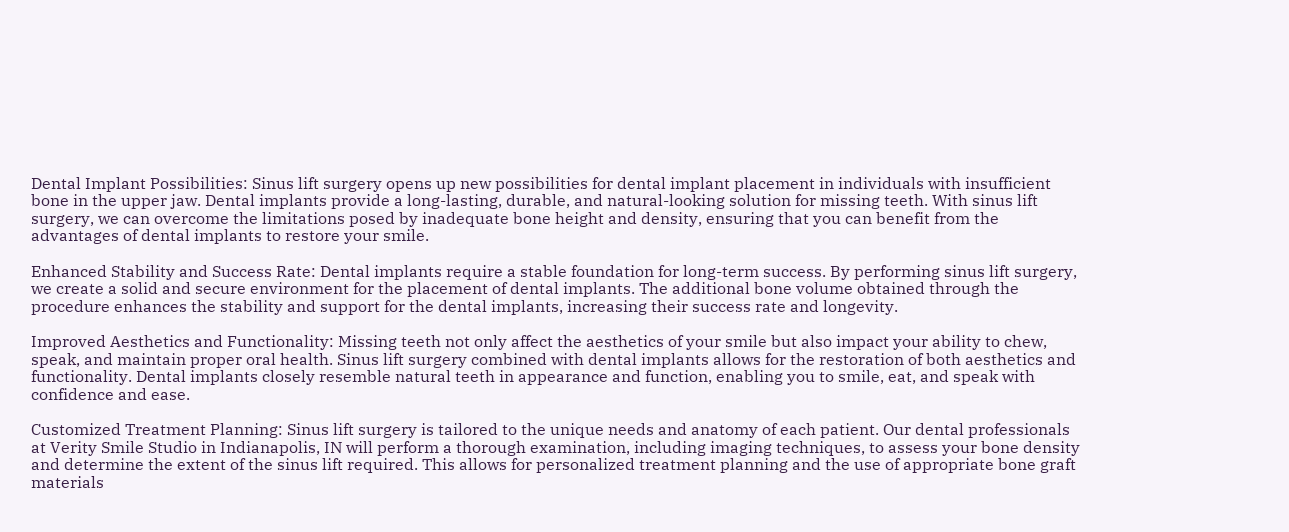Dental Implant Possibilities: Sinus lift surgery opens up new possibilities for dental implant placement in individuals with insufficient bone in the upper jaw. Dental implants provide a long-lasting, durable, and natural-looking solution for missing teeth. With sinus lift surgery, we can overcome the limitations posed by inadequate bone height and density, ensuring that you can benefit from the advantages of dental implants to restore your smile.

Enhanced Stability and Success Rate: Dental implants require a stable foundation for long-term success. By performing sinus lift surgery, we create a solid and secure environment for the placement of dental implants. The additional bone volume obtained through the procedure enhances the stability and support for the dental implants, increasing their success rate and longevity.

Improved Aesthetics and Functionality: Missing teeth not only affect the aesthetics of your smile but also impact your ability to chew, speak, and maintain proper oral health. Sinus lift surgery combined with dental implants allows for the restoration of both aesthetics and functionality. Dental implants closely resemble natural teeth in appearance and function, enabling you to smile, eat, and speak with confidence and ease.

Customized Treatment Planning: Sinus lift surgery is tailored to the unique needs and anatomy of each patient. Our dental professionals at Verity Smile Studio in Indianapolis, IN will perform a thorough examination, including imaging techniques, to assess your bone density and determine the extent of the sinus lift required. This allows for personalized treatment planning and the use of appropriate bone graft materials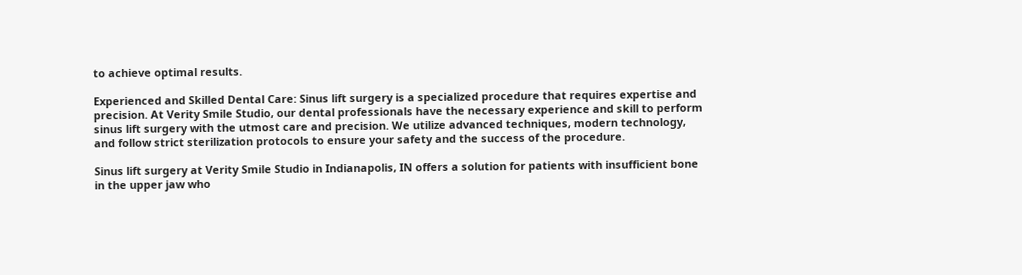to achieve optimal results.

Experienced and Skilled Dental Care: Sinus lift surgery is a specialized procedure that requires expertise and precision. At Verity Smile Studio, our dental professionals have the necessary experience and skill to perform sinus lift surgery with the utmost care and precision. We utilize advanced techniques, modern technology, and follow strict sterilization protocols to ensure your safety and the success of the procedure.

Sinus lift surgery at Verity Smile Studio in Indianapolis, IN offers a solution for patients with insufficient bone in the upper jaw who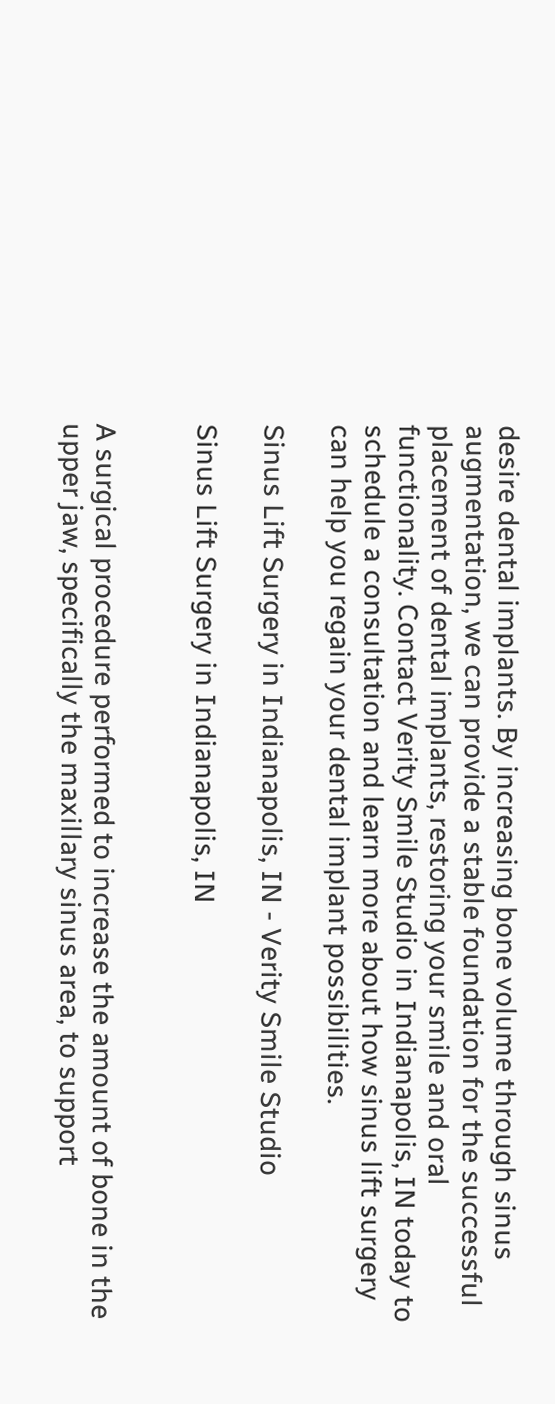desire dental implants. By increasing bone volume through sinus augmentation, we can provide a stable foundation for the successful placement of dental implants, restoring your smile and oral functionality. Contact Verity Smile Studio in Indianapolis, IN today to schedule a consultation and learn more about how sinus lift surgery can help you regain your dental implant possibilities.

Sinus Lift Surgery in Indianapolis, IN - Verity Smile Studio

Sinus Lift Surgery in Indianapolis, IN


A surgical procedure performed to increase the amount of bone in the upper jaw, specifically the maxillary sinus area, to support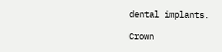dental implants.

Crown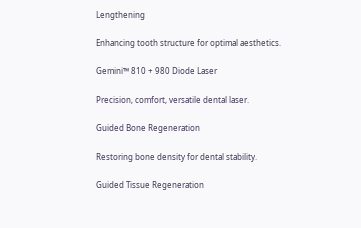Lengthening

Enhancing tooth structure for optimal aesthetics.

Gemini™ 810 + 980 Diode Laser

Precision, comfort, versatile dental laser.

Guided Bone Regeneration

Restoring bone density for dental stability.

Guided Tissue Regeneration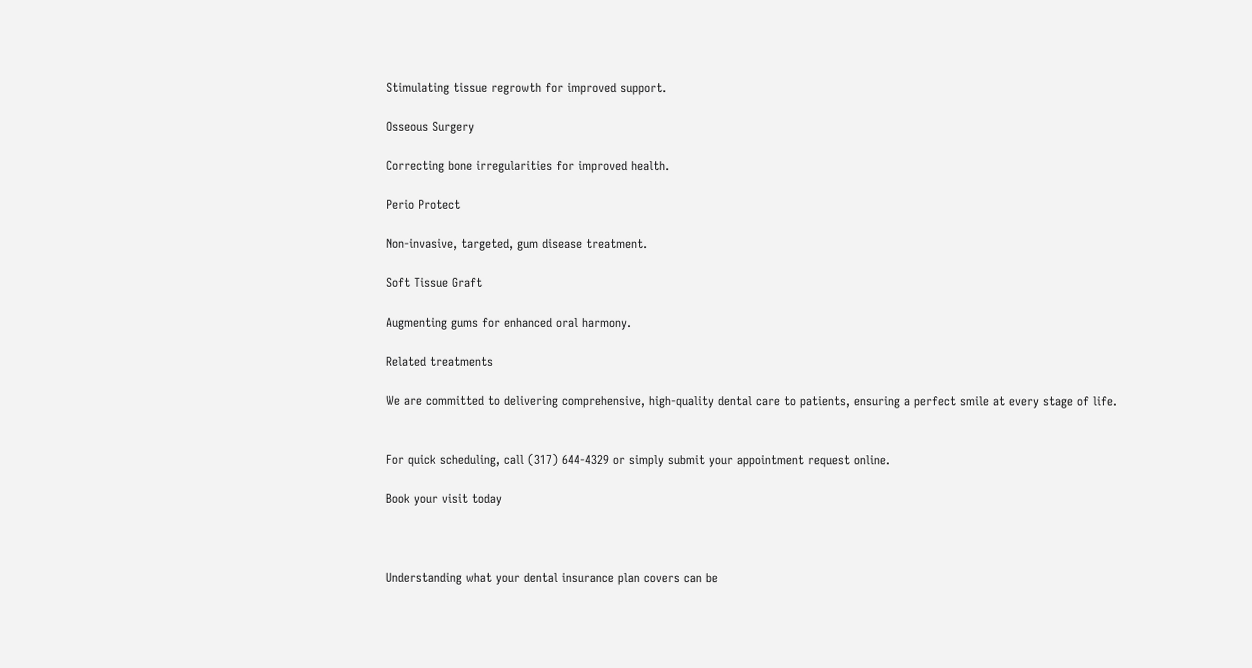Stimulating tissue regrowth for improved support.

Osseous Surgery

Correcting bone irregularities for improved health.

Perio Protect

Non-invasive, targeted, gum disease treatment.

Soft Tissue Graft

Augmenting gums for enhanced oral harmony.

Related treatments

We are committed to delivering comprehensive, high-quality dental care to patients, ensuring a perfect smile at every stage of life.


For quick scheduling, call (317) 644-4329 or simply submit your appointment request online.

Book your visit today



Understanding what your dental insurance plan covers can be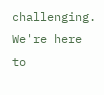challenging. We're here to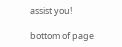assist you!

bottom of page